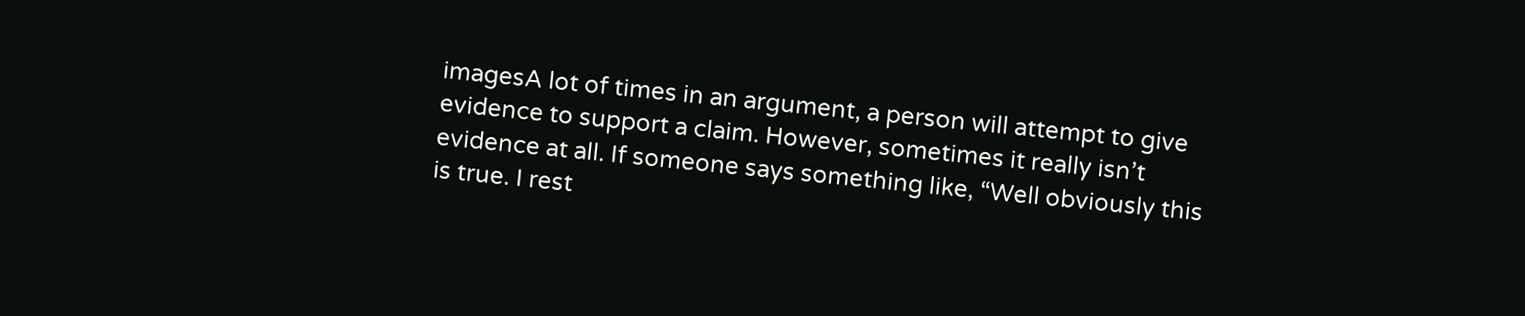imagesA lot of times in an argument, a person will attempt to give evidence to support a claim. However, sometimes it really isn’t evidence at all. If someone says something like, “Well obviously this is true. I rest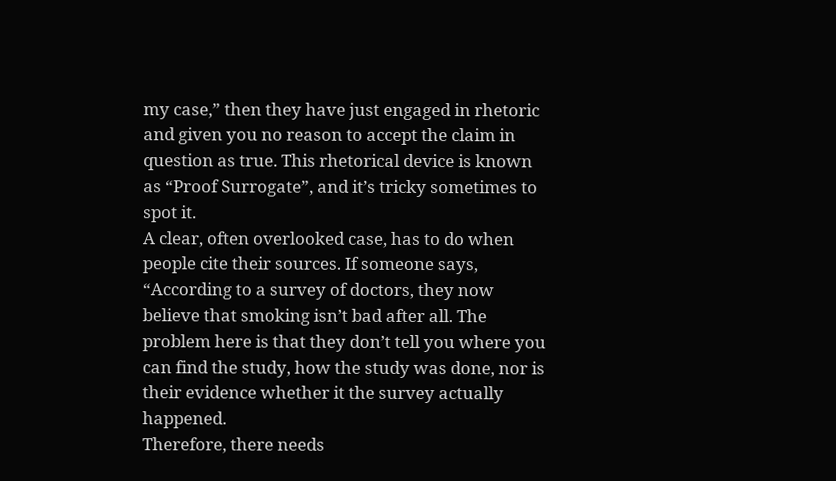my case,” then they have just engaged in rhetoric and given you no reason to accept the claim in question as true. This rhetorical device is known as “Proof Surrogate”, and it’s tricky sometimes to spot it.
A clear, often overlooked case, has to do when people cite their sources. If someone says, “According to a survey of doctors, they now believe that smoking isn’t bad after all. The problem here is that they don’t tell you where you can find the study, how the study was done, nor is their evidence whether it the survey actually happened.
Therefore, there needs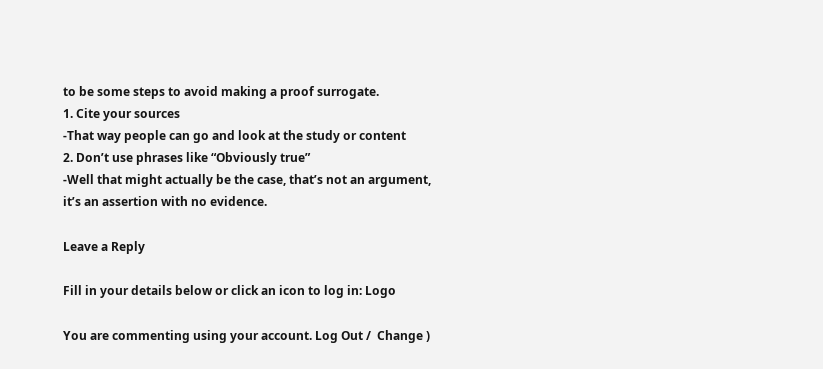to be some steps to avoid making a proof surrogate.
1. Cite your sources
-That way people can go and look at the study or content
2. Don’t use phrases like “Obviously true”
-Well that might actually be the case, that’s not an argument, it’s an assertion with no evidence.

Leave a Reply

Fill in your details below or click an icon to log in: Logo

You are commenting using your account. Log Out /  Change )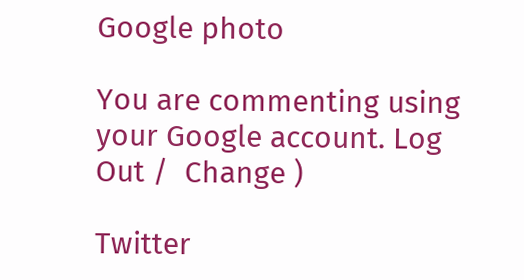Google photo

You are commenting using your Google account. Log Out /  Change )

Twitter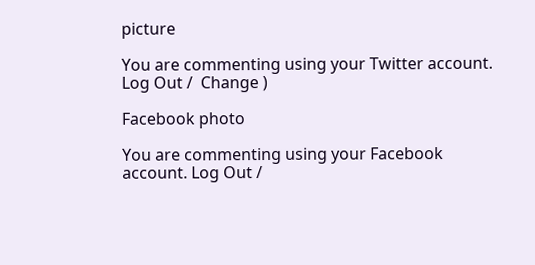picture

You are commenting using your Twitter account. Log Out /  Change )

Facebook photo

You are commenting using your Facebook account. Log Out /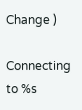Change )

Connecting to %s